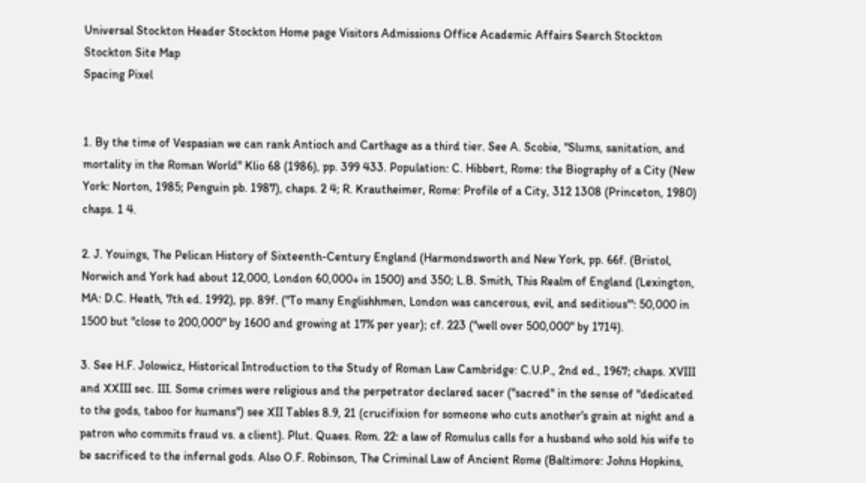Universal Stockton Header Stockton Home page Visitors Admissions Office Academic Affairs Search Stockton Stockton Site Map
Spacing Pixel


1. By the time of Vespasian we can rank Antioch and Carthage as a third tier. See A. Scobie, "Slums, sanitation, and mortality in the Roman World" Klio 68 (1986), pp. 399 433. Population: C. Hibbert, Rome: the Biography of a City (New York: Norton, 1985; Penguin pb. 1987), chaps. 2 4; R. Krautheimer, Rome: Profile of a City, 312 1308 (Princeton, 1980) chaps. 1 4.

2. J. Youings, The Pelican History of Sixteenth-Century England (Harmondsworth and New York, pp. 66f. (Bristol, Norwich and York had about 12,000, London 60,000+ in 1500) and 350; L.B. Smith, This Realm of England (Lexington, MA: D.C. Heath, 7th ed. 1992), pp. 89f. ("To many Englishhmen, London was cancerous, evil, and seditious'": 50,000 in 1500 but "close to 200,000" by 1600 and growing at 17% per year); cf. 223 ("well over 500,000" by 1714).

3. See H.F. Jolowicz, Historical Introduction to the Study of Roman Law Cambridge: C.U.P., 2nd ed., 1967; chaps. XVIII and XXIII sec. III. Some crimes were religious and the perpetrator declared sacer ("sacred" in the sense of "dedicated to the gods, taboo for humans") see XII Tables 8.9, 21 (crucifixion for someone who cuts another's grain at night and a patron who commits fraud vs. a client). Plut. Quaes. Rom. 22: a law of Romulus calls for a husband who sold his wife to be sacrificed to the infernal gods. Also O.F. Robinson, The Criminal Law of Ancient Rome (Baltimore: Johns Hopkins,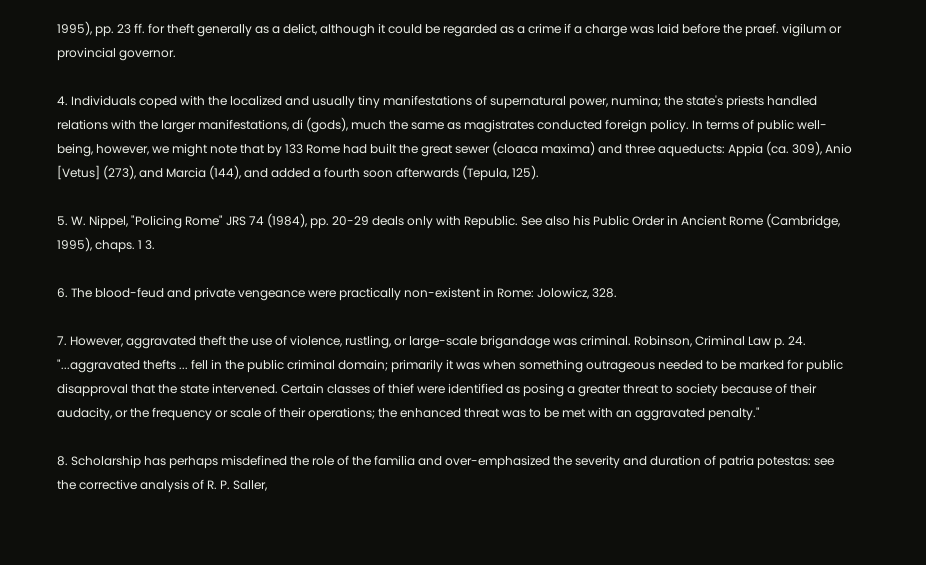1995), pp. 23 ff. for theft generally as a delict, although it could be regarded as a crime if a charge was laid before the praef. vigilum or provincial governor.

4. Individuals coped with the localized and usually tiny manifestations of supernatural power, numina; the state's priests handled relations with the larger manifestations, di (gods), much the same as magistrates conducted foreign policy. In terms of public well-being, however, we might note that by 133 Rome had built the great sewer (cloaca maxima) and three aqueducts: Appia (ca. 309), Anio [Vetus] (273), and Marcia (144), and added a fourth soon afterwards (Tepula, 125).

5. W. Nippel, "Policing Rome" JRS 74 (1984), pp. 20-29 deals only with Republic. See also his Public Order in Ancient Rome (Cambridge, 1995), chaps. 1 3.

6. The blood-feud and private vengeance were practically non-existent in Rome: Jolowicz, 328.

7. However, aggravated theft the use of violence, rustling, or large-scale brigandage was criminal. Robinson, Criminal Law p. 24. "...aggravated thefts ... fell in the public criminal domain; primarily it was when something outrageous needed to be marked for public disapproval that the state intervened. Certain classes of thief were identified as posing a greater threat to society because of their audacity, or the frequency or scale of their operations; the enhanced threat was to be met with an aggravated penalty."

8. Scholarship has perhaps misdefined the role of the familia and over-emphasized the severity and duration of patria potestas: see the corrective analysis of R. P. Saller,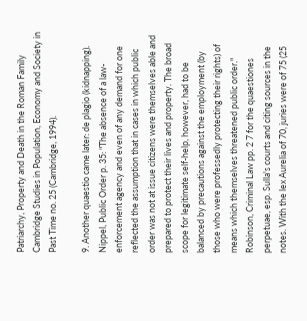Patriarchy, Property and Death in the Roman Family Cambridge Studies in Population, Economy and Society in Past Time no. 25 (Cambridge, 1994).

9. Another quaestio came later: de plagio (kidnapping). Nippel, Public Order p. 35: "The absence of a law-enforcement agency and even of any demand for one reflected the assumption that in cases in which public order was not at issue citizens were themselves able and prepared to protect their lives and property. The broad scope for legitimate self-help, however, had to be balanced by precautions against the employment (by those who were professedly protecting their rights) of means which themselves threatened public order." Robinson, Criminal Law pp. 2 7 for the quaestiones perpetuae, esp. Sulla's courts and citing sources in the notes. With the lex Aurelia of 70, juries were of 75 (25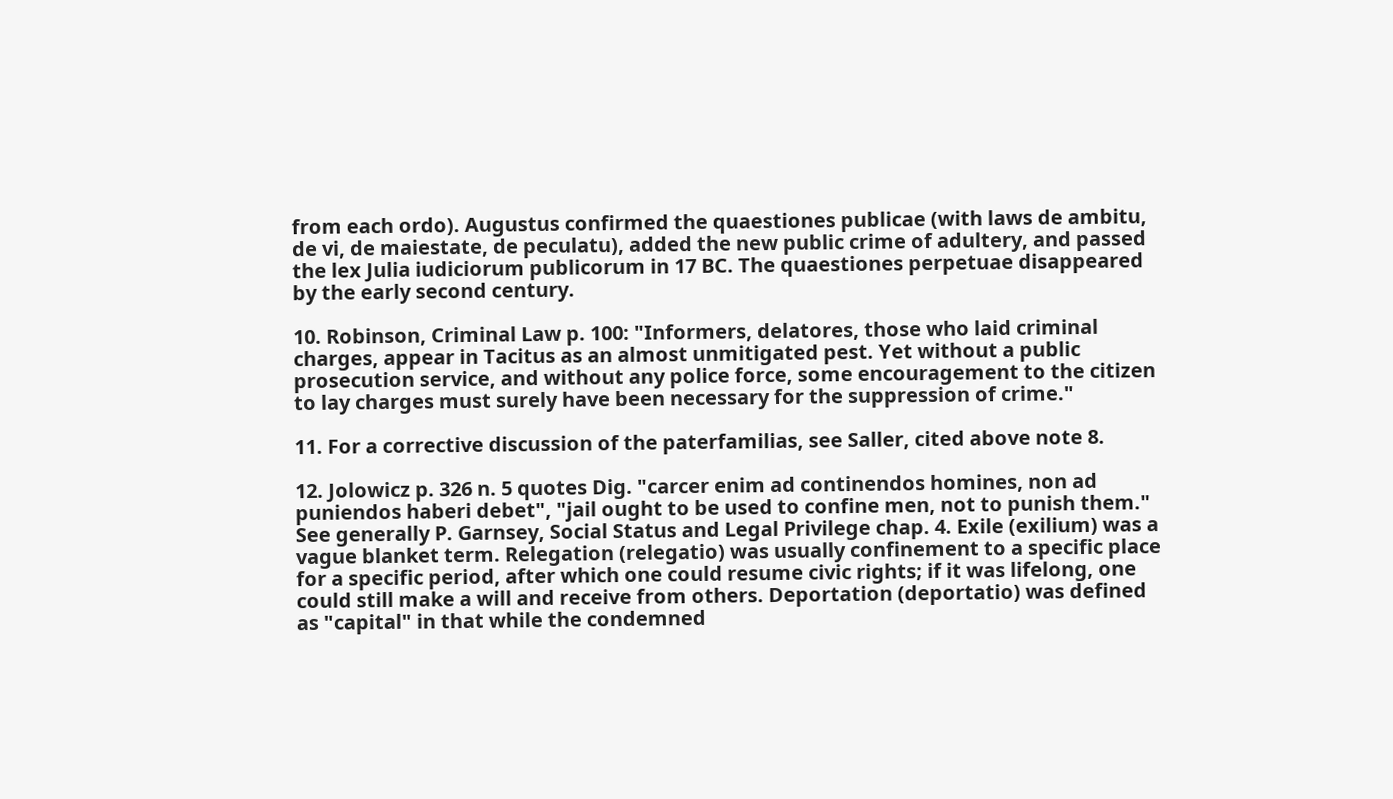from each ordo). Augustus confirmed the quaestiones publicae (with laws de ambitu, de vi, de maiestate, de peculatu), added the new public crime of adultery, and passed the lex Julia iudiciorum publicorum in 17 BC. The quaestiones perpetuae disappeared by the early second century.

10. Robinson, Criminal Law p. 100: "Informers, delatores, those who laid criminal charges, appear in Tacitus as an almost unmitigated pest. Yet without a public prosecution service, and without any police force, some encouragement to the citizen to lay charges must surely have been necessary for the suppression of crime."

11. For a corrective discussion of the paterfamilias, see Saller, cited above note 8.

12. Jolowicz p. 326 n. 5 quotes Dig. "carcer enim ad continendos homines, non ad puniendos haberi debet", "jail ought to be used to confine men, not to punish them." See generally P. Garnsey, Social Status and Legal Privilege chap. 4. Exile (exilium) was a vague blanket term. Relegation (relegatio) was usually confinement to a specific place for a specific period, after which one could resume civic rights; if it was lifelong, one could still make a will and receive from others. Deportation (deportatio) was defined as "capital" in that while the condemned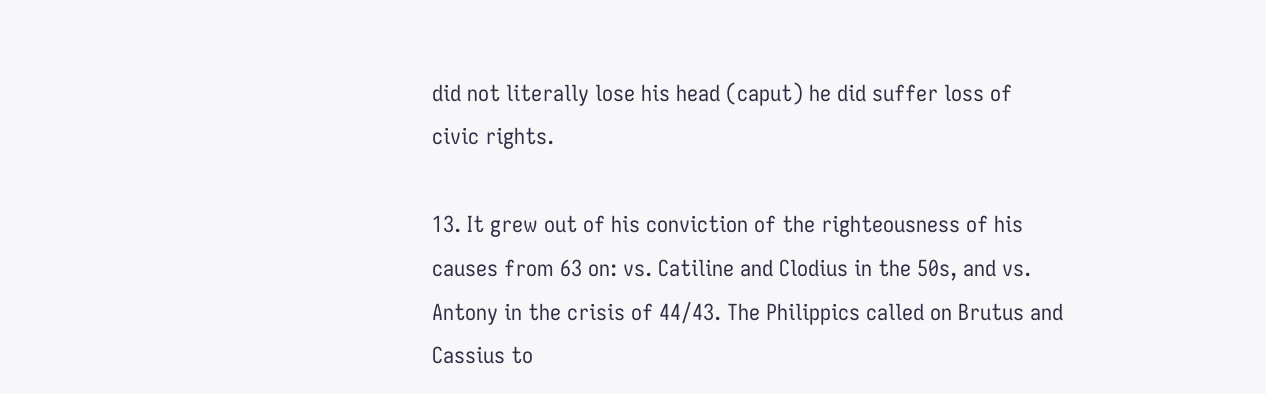did not literally lose his head (caput) he did suffer loss of civic rights.

13. It grew out of his conviction of the righteousness of his causes from 63 on: vs. Catiline and Clodius in the 50s, and vs. Antony in the crisis of 44/43. The Philippics called on Brutus and Cassius to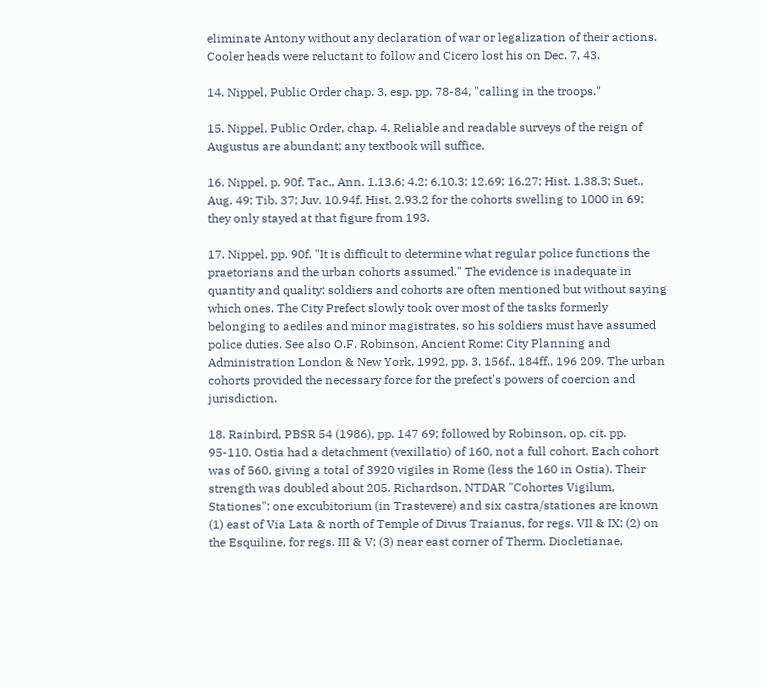eliminate Antony without any declaration of war or legalization of their actions. Cooler heads were reluctant to follow and Cicero lost his on Dec. 7, 43.

14. Nippel, Public Order chap. 3, esp. pp. 78-84, "calling in the troops."

15. Nippel, Public Order, chap. 4. Reliable and readable surveys of the reign of Augustus are abundant; any textbook will suffice.

16. Nippel, p. 90f. Tac., Ann. 1.13.6; 4.2; 6.10.3; 12.69; 16.27; Hist. 1.38.3; Suet., Aug. 49; Tib. 37; Juv. 10.94f. Hist. 2.93.2 for the cohorts swelling to 1000 in 69; they only stayed at that figure from 193.

17. Nippel, pp. 90f. "It is difficult to determine what regular police functions the praetorians and the urban cohorts assumed." The evidence is inadequate in quantity and quality: soldiers and cohorts are often mentioned but without saying which ones. The City Prefect slowly took over most of the tasks formerly belonging to aediles and minor magistrates, so his soldiers must have assumed police duties. See also O.F. Robinson, Ancient Rome: City Planning and Administration London & New York, 1992, pp. 3, 156f., 184ff., 196 209. The urban cohorts provided the necessary force for the prefect's powers of coercion and jurisdiction.

18. Rainbird, PBSR 54 (1986), pp. 147 69; followed by Robinson, op. cit. pp. 95-110. Ostia had a detachment (vexillatio) of 160, not a full cohort. Each cohort was of 560, giving a total of 3920 vigiles in Rome (less the 160 in Ostia). Their strength was doubled about 205. Richardson, NTDAR "Cohortes Vigilum, Stationes": one excubitorium (in Trastevere) and six castra/stationes are known (1) east of Via Lata & north of Temple of Divus Traianus, for regs. VII & IX; (2) on the Esquiline, for regs. III & V; (3) near east corner of Therm. Diocletianae,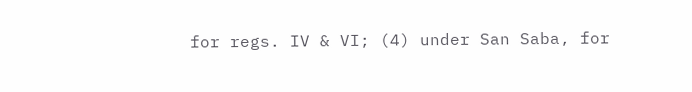for regs. IV & VI; (4) under San Saba, for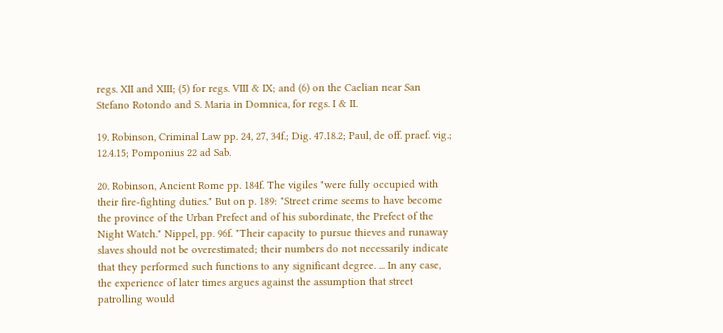regs. XII and XIII; (5) for regs. VIII & IX; and (6) on the Caelian near San Stefano Rotondo and S. Maria in Domnica, for regs. I & II.

19. Robinson, Criminal Law pp. 24, 27, 34f.; Dig. 47.18.2; Paul, de off. praef. vig.; 12.4.15; Pomponius 22 ad Sab.

20. Robinson, Ancient Rome pp. 184f. The vigiles "were fully occupied with their fire-fighting duties." But on p. 189: "Street crime seems to have become the province of the Urban Prefect and of his subordinate, the Prefect of the Night Watch." Nippel, pp. 96f. "Their capacity to pursue thieves and runaway slaves should not be overestimated; their numbers do not necessarily indicate that they performed such functions to any significant degree. ... In any case, the experience of later times argues against the assumption that street patrolling would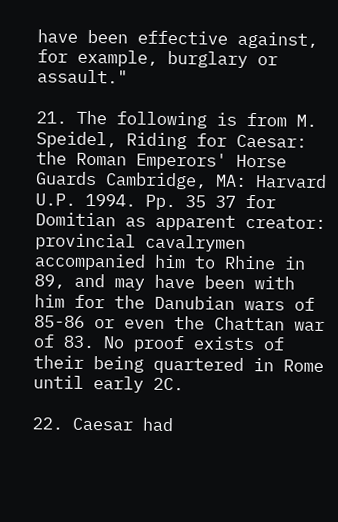have been effective against, for example, burglary or assault."

21. The following is from M. Speidel, Riding for Caesar: the Roman Emperors' Horse Guards Cambridge, MA: Harvard U.P. 1994. Pp. 35 37 for Domitian as apparent creator: provincial cavalrymen accompanied him to Rhine in 89, and may have been with him for the Danubian wars of 85-86 or even the Chattan war of 83. No proof exists of their being quartered in Rome until early 2C.

22. Caesar had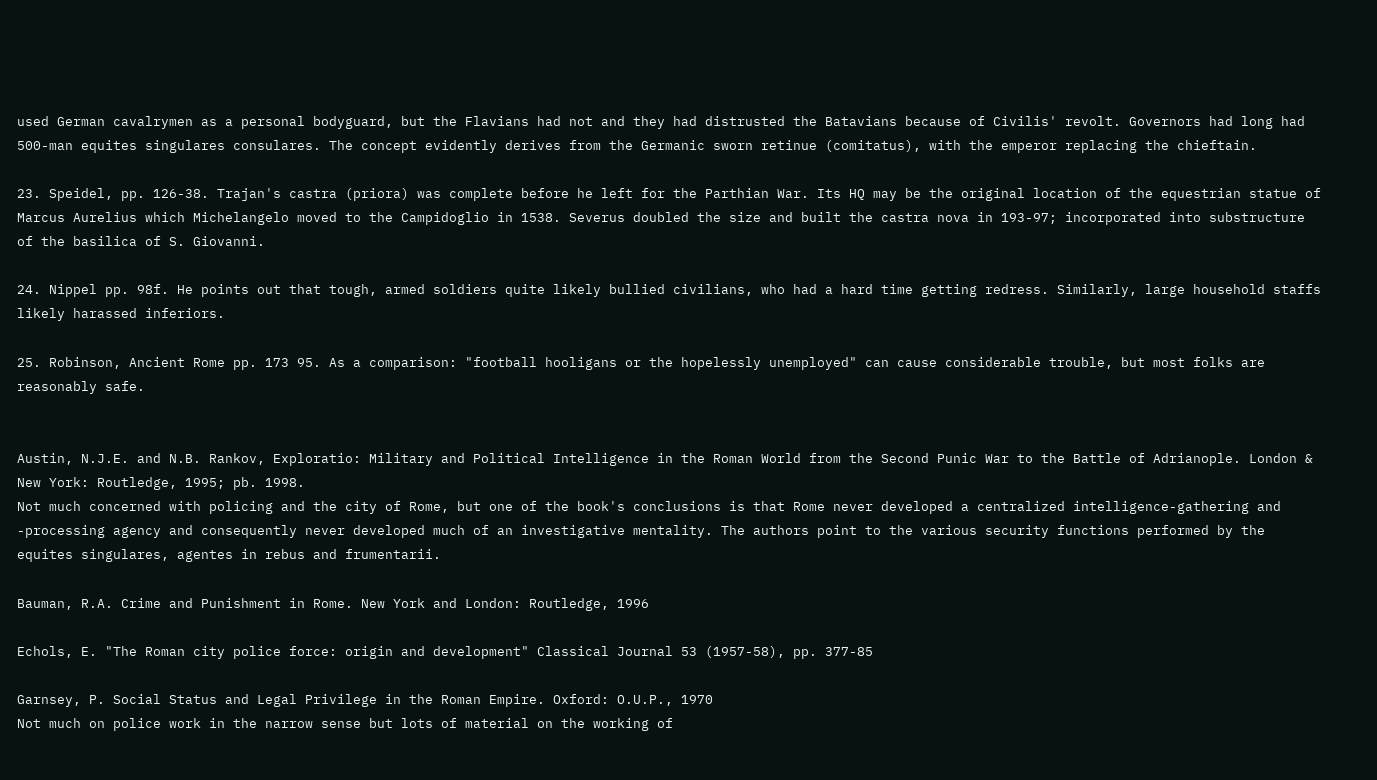used German cavalrymen as a personal bodyguard, but the Flavians had not and they had distrusted the Batavians because of Civilis' revolt. Governors had long had 500-man equites singulares consulares. The concept evidently derives from the Germanic sworn retinue (comitatus), with the emperor replacing the chieftain.

23. Speidel, pp. 126-38. Trajan's castra (priora) was complete before he left for the Parthian War. Its HQ may be the original location of the equestrian statue of Marcus Aurelius which Michelangelo moved to the Campidoglio in 1538. Severus doubled the size and built the castra nova in 193-97; incorporated into substructure of the basilica of S. Giovanni.

24. Nippel pp. 98f. He points out that tough, armed soldiers quite likely bullied civilians, who had a hard time getting redress. Similarly, large household staffs likely harassed inferiors.

25. Robinson, Ancient Rome pp. 173 95. As a comparison: "football hooligans or the hopelessly unemployed" can cause considerable trouble, but most folks are reasonably safe.


Austin, N.J.E. and N.B. Rankov, Exploratio: Military and Political Intelligence in the Roman World from the Second Punic War to the Battle of Adrianople. London & New York: Routledge, 1995; pb. 1998.
Not much concerned with policing and the city of Rome, but one of the book's conclusions is that Rome never developed a centralized intelligence-gathering and -processing agency and consequently never developed much of an investigative mentality. The authors point to the various security functions performed by the equites singulares, agentes in rebus and frumentarii.

Bauman, R.A. Crime and Punishment in Rome. New York and London: Routledge, 1996

Echols, E. "The Roman city police force: origin and development" Classical Journal 53 (1957-58), pp. 377-85

Garnsey, P. Social Status and Legal Privilege in the Roman Empire. Oxford: O.U.P., 1970
Not much on police work in the narrow sense but lots of material on the working of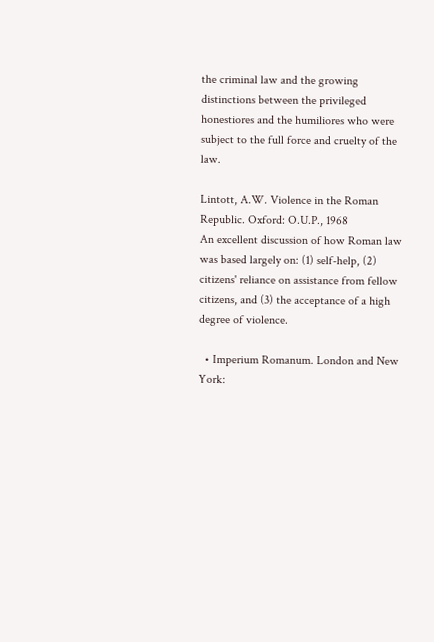the criminal law and the growing distinctions between the privileged honestiores and the humiliores who were subject to the full force and cruelty of the law.

Lintott, A.W. Violence in the Roman Republic. Oxford: O.U.P., 1968
An excellent discussion of how Roman law was based largely on: (1) self-help, (2) citizens' reliance on assistance from fellow citizens, and (3) the acceptance of a high degree of violence.

  • Imperium Romanum. London and New York: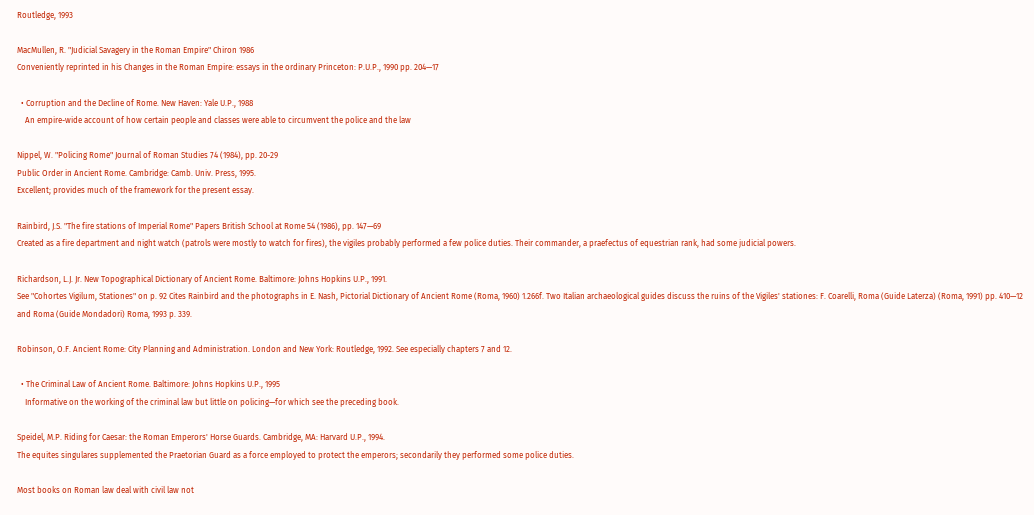Routledge, 1993

MacMullen, R. "Judicial Savagery in the Roman Empire" Chiron 1986
Conveniently reprinted in his Changes in the Roman Empire: essays in the ordinary Princeton: P.U.P., 1990 pp. 204—17

  • Corruption and the Decline of Rome. New Haven: Yale U.P., 1988
    An empire-wide account of how certain people and classes were able to circumvent the police and the law

Nippel, W. "Policing Rome" Journal of Roman Studies 74 (1984), pp. 20-29
Public Order in Ancient Rome. Cambridge: Camb. Univ. Press, 1995.
Excellent; provides much of the framework for the present essay.

Rainbird, J.S. "The fire stations of Imperial Rome" Papers British School at Rome 54 (1986), pp. 147—69
Created as a fire department and night watch (patrols were mostly to watch for fires), the vigiles probably performed a few police duties. Their commander, a praefectus of equestrian rank, had some judicial powers.

Richardson, L.J. Jr. New Topographical Dictionary of Ancient Rome. Baltimore: Johns Hopkins U.P., 1991.
See "Cohortes Vigilum, Stationes" on p. 92 Cites Rainbird and the photographs in E. Nash, Pictorial Dictionary of Ancient Rome (Roma, 1960) 1.266f. Two Italian archaeological guides discuss the ruins of the Vigiles' stationes: F. Coarelli, Roma (Guide Laterza) (Roma, 1991) pp. 410—12 and Roma (Guide Mondadori) Roma, 1993 p. 339.

Robinson, O.F. Ancient Rome: City Planning and Administration. London and New York: Routledge, 1992. See especially chapters 7 and 12.

  • The Criminal Law of Ancient Rome. Baltimore: Johns Hopkins U.P., 1995
    Informative on the working of the criminal law but little on policing—for which see the preceding book.

Speidel, M.P. Riding for Caesar: the Roman Emperors' Horse Guards. Cambridge, MA: Harvard U.P., 1994.
The equites singulares supplemented the Praetorian Guard as a force employed to protect the emperors; secondarily they performed some police duties.

Most books on Roman law deal with civil law not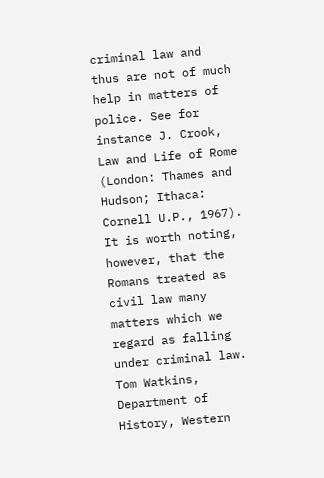criminal law and thus are not of much help in matters of police. See for instance J. Crook, Law and Life of Rome (London: Thames and Hudson; Ithaca: Cornell U.P., 1967). It is worth noting, however, that the Romans treated as civil law many matters which we regard as falling under criminal law. Tom Watkins, Department of History, Western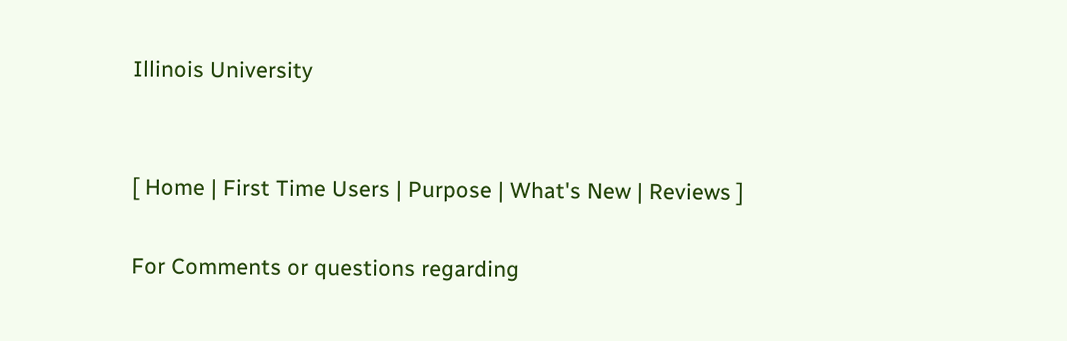Illinois University


[ Home | First Time Users | Purpose | What's New | Reviews ]

For Comments or questions regarding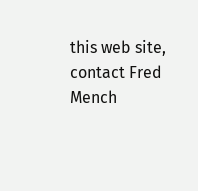this web site, contact Fred Mench